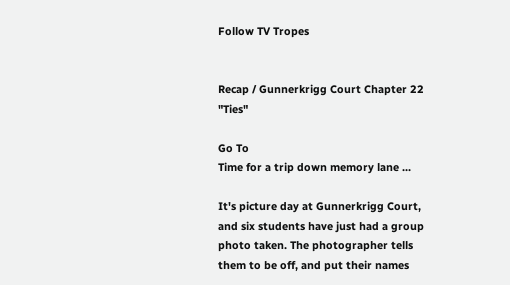Follow TV Tropes


Recap / Gunnerkrigg Court Chapter 22 "Ties"

Go To
Time for a trip down memory lane ...

It's picture day at Gunnerkrigg Court, and six students have just had a group photo taken. The photographer tells them to be off, and put their names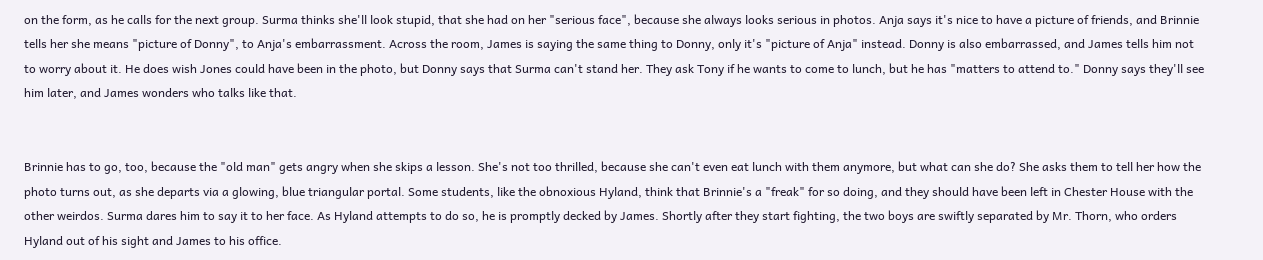on the form, as he calls for the next group. Surma thinks she'll look stupid, that she had on her "serious face", because she always looks serious in photos. Anja says it's nice to have a picture of friends, and Brinnie tells her she means "picture of Donny", to Anja's embarrassment. Across the room, James is saying the same thing to Donny, only it's "picture of Anja" instead. Donny is also embarrassed, and James tells him not to worry about it. He does wish Jones could have been in the photo, but Donny says that Surma can't stand her. They ask Tony if he wants to come to lunch, but he has "matters to attend to." Donny says they'll see him later, and James wonders who talks like that.


Brinnie has to go, too, because the "old man" gets angry when she skips a lesson. She's not too thrilled, because she can't even eat lunch with them anymore, but what can she do? She asks them to tell her how the photo turns out, as she departs via a glowing, blue triangular portal. Some students, like the obnoxious Hyland, think that Brinnie's a "freak" for so doing, and they should have been left in Chester House with the other weirdos. Surma dares him to say it to her face. As Hyland attempts to do so, he is promptly decked by James. Shortly after they start fighting, the two boys are swiftly separated by Mr. Thorn, who orders Hyland out of his sight and James to his office.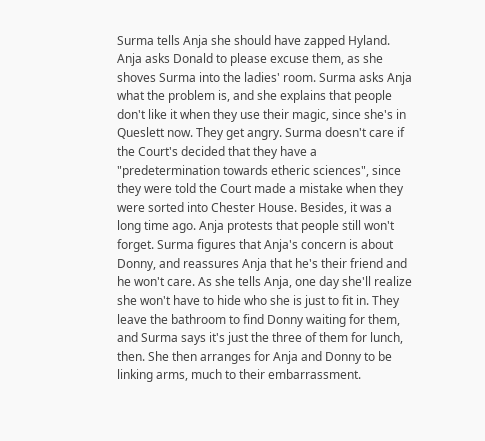Surma tells Anja she should have zapped Hyland. Anja asks Donald to please excuse them, as she shoves Surma into the ladies' room. Surma asks Anja what the problem is, and she explains that people don't like it when they use their magic, since she's in Queslett now. They get angry. Surma doesn't care if the Court's decided that they have a "predetermination towards etheric sciences", since they were told the Court made a mistake when they were sorted into Chester House. Besides, it was a long time ago. Anja protests that people still won't forget. Surma figures that Anja's concern is about Donny, and reassures Anja that he's their friend and he won't care. As she tells Anja, one day she'll realize she won't have to hide who she is just to fit in. They leave the bathroom to find Donny waiting for them, and Surma says it's just the three of them for lunch, then. She then arranges for Anja and Donny to be linking arms, much to their embarrassment.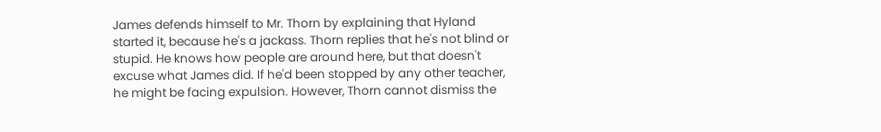James defends himself to Mr. Thorn by explaining that Hyland started it, because he's a jackass. Thorn replies that he's not blind or stupid. He knows how people are around here, but that doesn't excuse what James did. If he'd been stopped by any other teacher, he might be facing expulsion. However, Thorn cannot dismiss the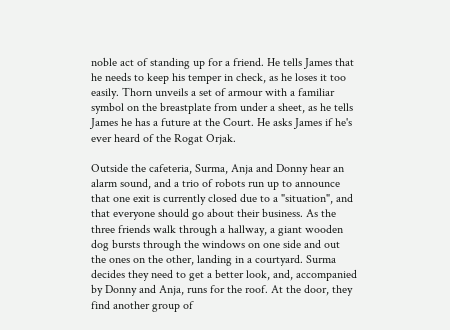noble act of standing up for a friend. He tells James that he needs to keep his temper in check, as he loses it too easily. Thorn unveils a set of armour with a familiar symbol on the breastplate from under a sheet, as he tells James he has a future at the Court. He asks James if he's ever heard of the Rogat Orjak.

Outside the cafeteria, Surma, Anja and Donny hear an alarm sound, and a trio of robots run up to announce that one exit is currently closed due to a "situation", and that everyone should go about their business. As the three friends walk through a hallway, a giant wooden dog bursts through the windows on one side and out the ones on the other, landing in a courtyard. Surma decides they need to get a better look, and, accompanied by Donny and Anja, runs for the roof. At the door, they find another group of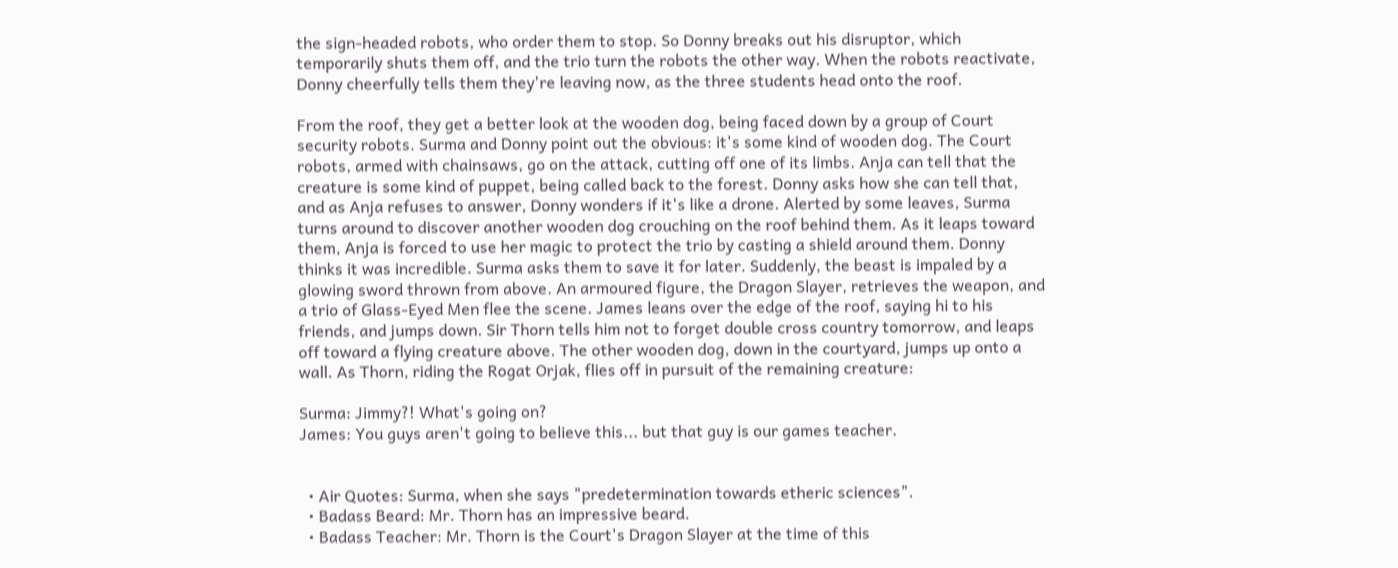the sign-headed robots, who order them to stop. So Donny breaks out his disruptor, which temporarily shuts them off, and the trio turn the robots the other way. When the robots reactivate, Donny cheerfully tells them they're leaving now, as the three students head onto the roof.

From the roof, they get a better look at the wooden dog, being faced down by a group of Court security robots. Surma and Donny point out the obvious: it's some kind of wooden dog. The Court robots, armed with chainsaws, go on the attack, cutting off one of its limbs. Anja can tell that the creature is some kind of puppet, being called back to the forest. Donny asks how she can tell that, and as Anja refuses to answer, Donny wonders if it's like a drone. Alerted by some leaves, Surma turns around to discover another wooden dog crouching on the roof behind them. As it leaps toward them, Anja is forced to use her magic to protect the trio by casting a shield around them. Donny thinks it was incredible. Surma asks them to save it for later. Suddenly, the beast is impaled by a glowing sword thrown from above. An armoured figure, the Dragon Slayer, retrieves the weapon, and a trio of Glass-Eyed Men flee the scene. James leans over the edge of the roof, saying hi to his friends, and jumps down. Sir Thorn tells him not to forget double cross country tomorrow, and leaps off toward a flying creature above. The other wooden dog, down in the courtyard, jumps up onto a wall. As Thorn, riding the Rogat Orjak, flies off in pursuit of the remaining creature:

Surma: Jimmy?! What's going on?
James: You guys aren't going to believe this... but that guy is our games teacher.


  • Air Quotes: Surma, when she says "predetermination towards etheric sciences".
  • Badass Beard: Mr. Thorn has an impressive beard.
  • Badass Teacher: Mr. Thorn is the Court's Dragon Slayer at the time of this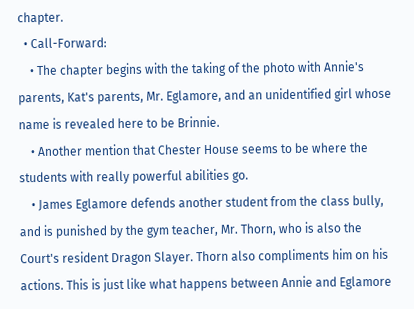chapter.
  • Call-Forward:
    • The chapter begins with the taking of the photo with Annie's parents, Kat's parents, Mr. Eglamore, and an unidentified girl whose name is revealed here to be Brinnie.
    • Another mention that Chester House seems to be where the students with really powerful abilities go.
    • James Eglamore defends another student from the class bully, and is punished by the gym teacher, Mr. Thorn, who is also the Court's resident Dragon Slayer. Thorn also compliments him on his actions. This is just like what happens between Annie and Eglamore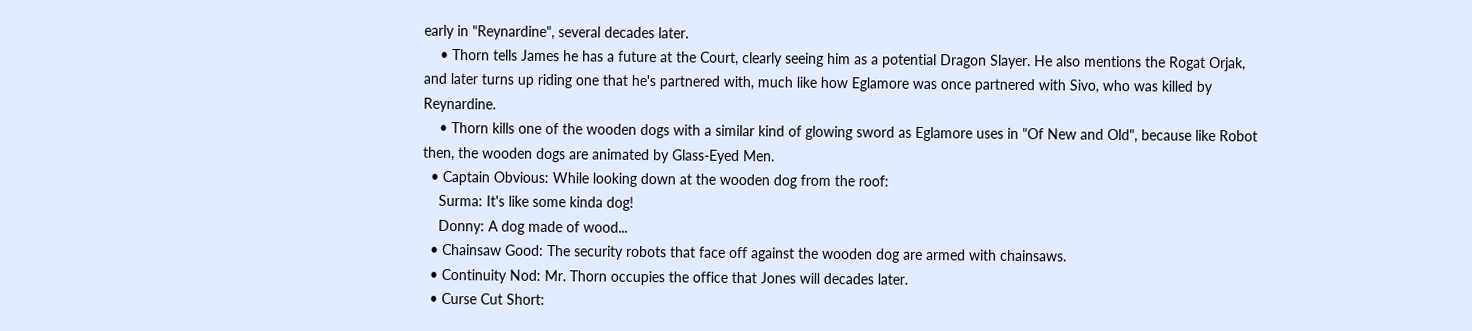early in "Reynardine", several decades later.
    • Thorn tells James he has a future at the Court, clearly seeing him as a potential Dragon Slayer. He also mentions the Rogat Orjak, and later turns up riding one that he's partnered with, much like how Eglamore was once partnered with Sivo, who was killed by Reynardine.
    • Thorn kills one of the wooden dogs with a similar kind of glowing sword as Eglamore uses in "Of New and Old", because like Robot then, the wooden dogs are animated by Glass-Eyed Men.
  • Captain Obvious: While looking down at the wooden dog from the roof:
    Surma: It's like some kinda dog!
    Donny: A dog made of wood...
  • Chainsaw Good: The security robots that face off against the wooden dog are armed with chainsaws.
  • Continuity Nod: Mr. Thorn occupies the office that Jones will decades later.
  • Curse Cut Short: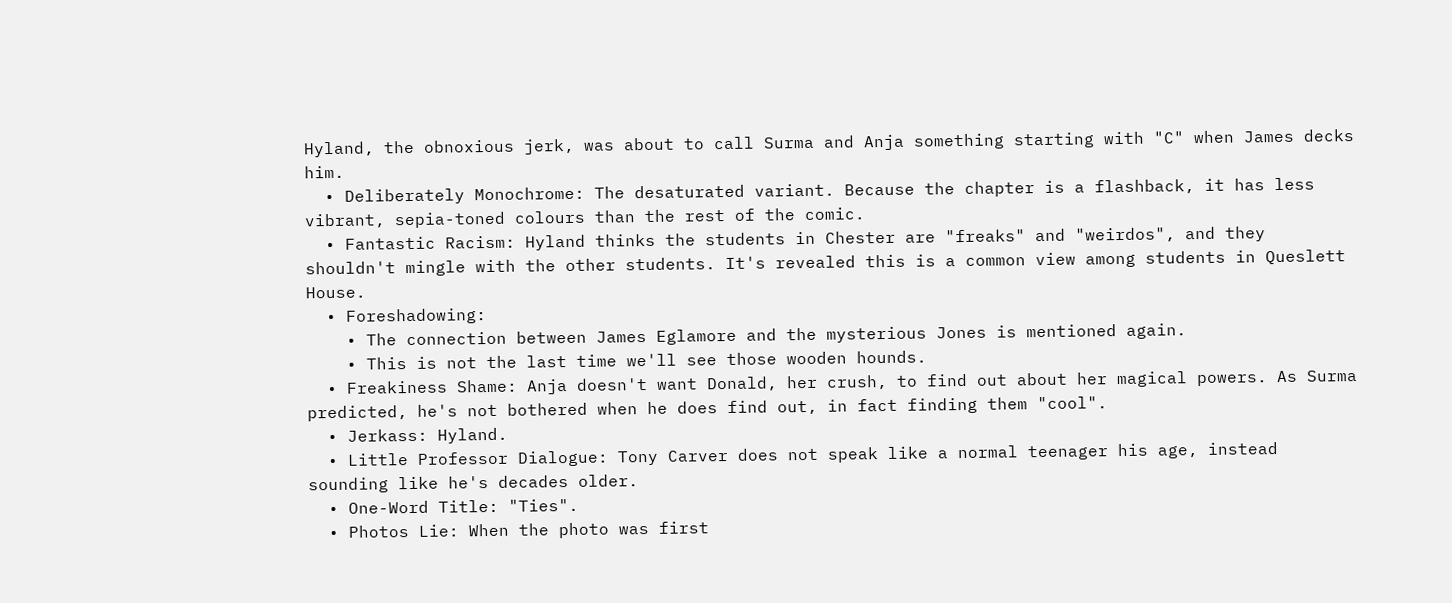Hyland, the obnoxious jerk, was about to call Surma and Anja something starting with "C" when James decks him.
  • Deliberately Monochrome: The desaturated variant. Because the chapter is a flashback, it has less vibrant, sepia-toned colours than the rest of the comic.
  • Fantastic Racism: Hyland thinks the students in Chester are "freaks" and "weirdos", and they shouldn't mingle with the other students. It's revealed this is a common view among students in Queslett House.
  • Foreshadowing:
    • The connection between James Eglamore and the mysterious Jones is mentioned again.
    • This is not the last time we'll see those wooden hounds.
  • Freakiness Shame: Anja doesn't want Donald, her crush, to find out about her magical powers. As Surma predicted, he's not bothered when he does find out, in fact finding them "cool".
  • Jerkass: Hyland.
  • Little Professor Dialogue: Tony Carver does not speak like a normal teenager his age, instead sounding like he's decades older.
  • One-Word Title: "Ties".
  • Photos Lie: When the photo was first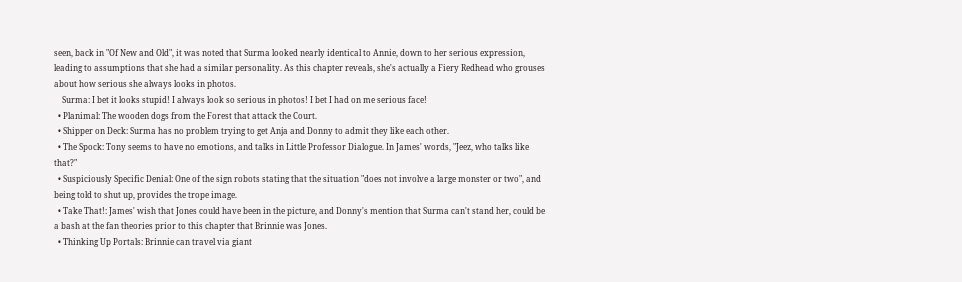seen, back in "Of New and Old", it was noted that Surma looked nearly identical to Annie, down to her serious expression, leading to assumptions that she had a similar personality. As this chapter reveals, she's actually a Fiery Redhead who grouses about how serious she always looks in photos.
    Surma: I bet it looks stupid! I always look so serious in photos! I bet I had on me serious face!
  • Planimal: The wooden dogs from the Forest that attack the Court.
  • Shipper on Deck: Surma has no problem trying to get Anja and Donny to admit they like each other.
  • The Spock: Tony seems to have no emotions, and talks in Little Professor Dialogue. In James' words, "Jeez, who talks like that?"
  • Suspiciously Specific Denial: One of the sign robots stating that the situation "does not involve a large monster or two", and being told to shut up, provides the trope image.
  • Take That!: James' wish that Jones could have been in the picture, and Donny's mention that Surma can't stand her, could be a bash at the fan theories prior to this chapter that Brinnie was Jones.
  • Thinking Up Portals: Brinnie can travel via giant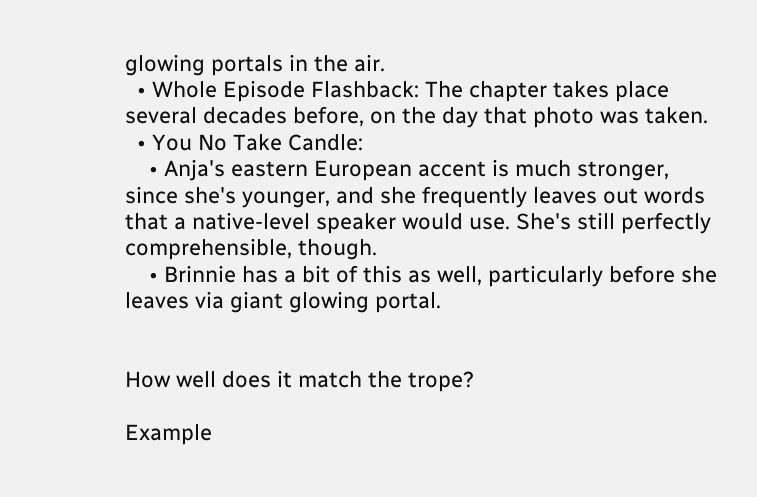glowing portals in the air.
  • Whole Episode Flashback: The chapter takes place several decades before, on the day that photo was taken.
  • You No Take Candle:
    • Anja's eastern European accent is much stronger, since she's younger, and she frequently leaves out words that a native-level speaker would use. She's still perfectly comprehensible, though.
    • Brinnie has a bit of this as well, particularly before she leaves via giant glowing portal.


How well does it match the trope?

Example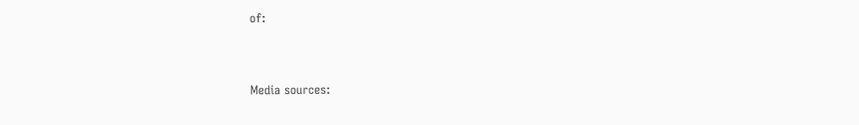of:


Media sources: